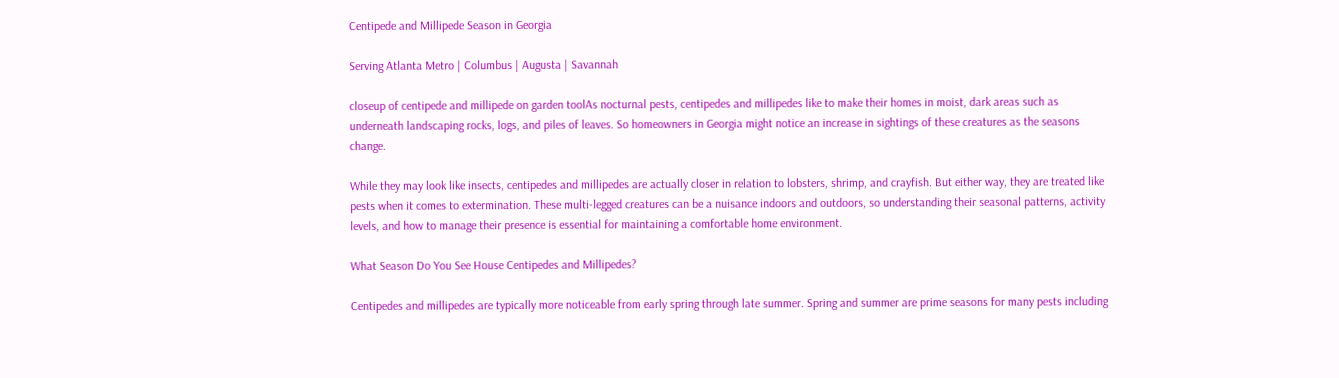Centipede and Millipede Season in Georgia

Serving Atlanta Metro | Columbus | Augusta | Savannah

closeup of centipede and millipede on garden toolAs nocturnal pests, centipedes and millipedes like to make their homes in moist, dark areas such as underneath landscaping rocks, logs, and piles of leaves. So homeowners in Georgia might notice an increase in sightings of these creatures as the seasons change.

While they may look like insects, centipedes and millipedes are actually closer in relation to lobsters, shrimp, and crayfish. But either way, they are treated like pests when it comes to extermination. These multi-legged creatures can be a nuisance indoors and outdoors, so understanding their seasonal patterns, activity levels, and how to manage their presence is essential for maintaining a comfortable home environment.

What Season Do You See House Centipedes and Millipedes?

Centipedes and millipedes are typically more noticeable from early spring through late summer. Spring and summer are prime seasons for many pests including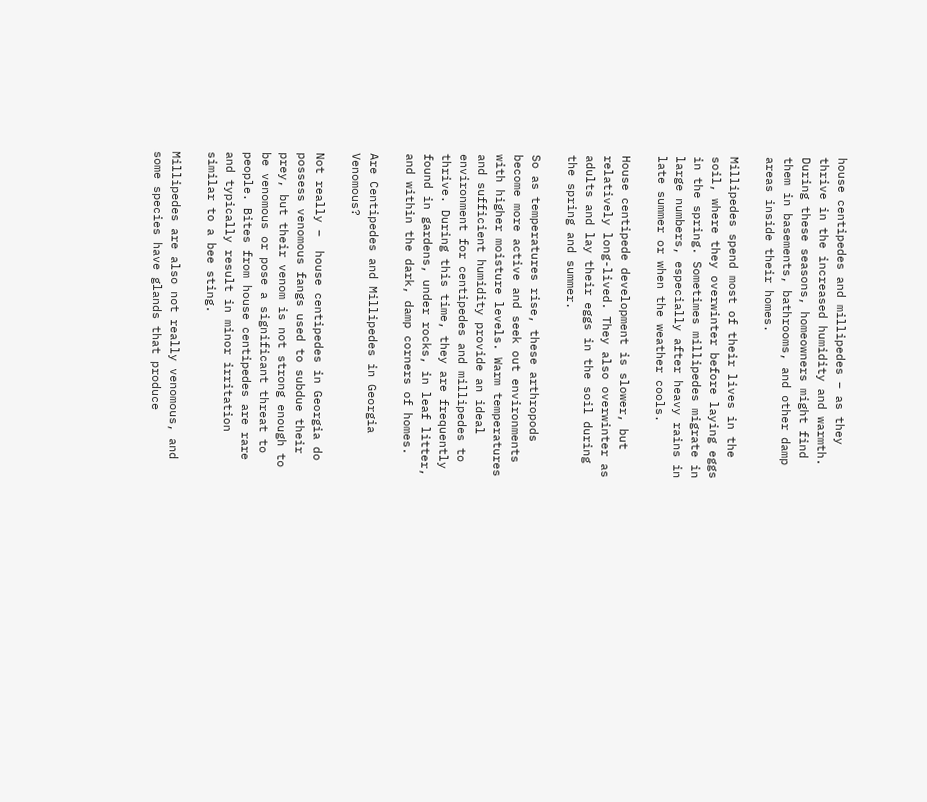house centipedes and millipedes – as they thrive in the increased humidity and warmth. During these seasons, homeowners might find them in basements, bathrooms, and other damp areas inside their homes.

Millipedes spend most of their lives in the soil, where they overwinter before laying eggs in the spring. Sometimes millipedes migrate in large numbers, especially after heavy rains in late summer or when the weather cools.

House centipede development is slower, but relatively long-lived. They also overwinter as adults and lay their eggs in the soil during the spring and summer.

So as temperatures rise, these arthropods become more active and seek out environments with higher moisture levels. Warm temperatures and sufficient humidity provide an ideal environment for centipedes and millipedes to thrive. During this time, they are frequently found in gardens, under rocks, in leaf litter, and within the dark, damp corners of homes.

Are Centipedes and Millipedes in Georgia Venomous?

Not really –  house centipedes in Georgia do possess venomous fangs used to subdue their prey, but their venom is not strong enough to be venomous or pose a significant threat to people. Bites from house centipedes are rare and typically result in minor irritation similar to a bee sting.

Millipedes are also not really venomous, and some species have glands that produce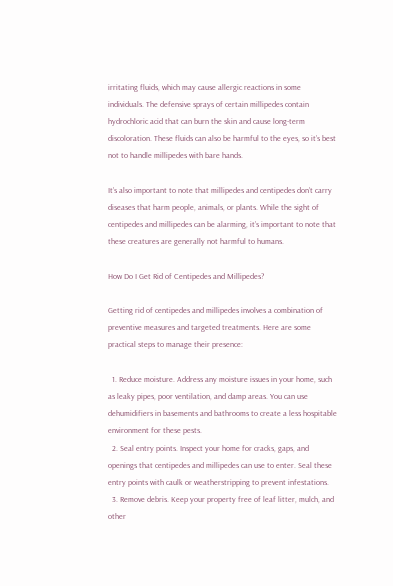irritating fluids, which may cause allergic reactions in some individuals. The defensive sprays of certain millipedes contain hydrochloric acid that can burn the skin and cause long-term discoloration. These fluids can also be harmful to the eyes, so it’s best not to handle millipedes with bare hands.

It’s also important to note that millipedes and centipedes don’t carry diseases that harm people, animals, or plants. While the sight of centipedes and millipedes can be alarming, it’s important to note that these creatures are generally not harmful to humans.

How Do I Get Rid of Centipedes and Millipedes?

Getting rid of centipedes and millipedes involves a combination of preventive measures and targeted treatments. Here are some practical steps to manage their presence:

  1. Reduce moisture. Address any moisture issues in your home, such as leaky pipes, poor ventilation, and damp areas. You can use dehumidifiers in basements and bathrooms to create a less hospitable environment for these pests.
  2. Seal entry points. Inspect your home for cracks, gaps, and openings that centipedes and millipedes can use to enter. Seal these entry points with caulk or weatherstripping to prevent infestations.
  3. Remove debris. Keep your property free of leaf litter, mulch, and other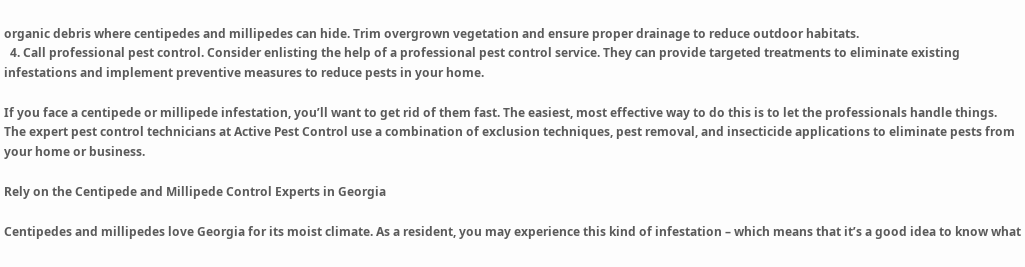organic debris where centipedes and millipedes can hide. Trim overgrown vegetation and ensure proper drainage to reduce outdoor habitats.
  4. Call professional pest control. Consider enlisting the help of a professional pest control service. They can provide targeted treatments to eliminate existing infestations and implement preventive measures to reduce pests in your home.

If you face a centipede or millipede infestation, you’ll want to get rid of them fast. The easiest, most effective way to do this is to let the professionals handle things. The expert pest control technicians at Active Pest Control use a combination of exclusion techniques, pest removal, and insecticide applications to eliminate pests from your home or business.

Rely on the Centipede and Millipede Control Experts in Georgia

Centipedes and millipedes love Georgia for its moist climate. As a resident, you may experience this kind of infestation – which means that it’s a good idea to know what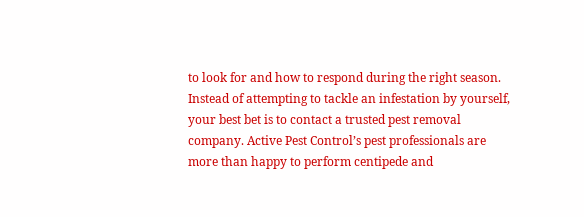to look for and how to respond during the right season. Instead of attempting to tackle an infestation by yourself, your best bet is to contact a trusted pest removal company. Active Pest Control’s pest professionals are more than happy to perform centipede and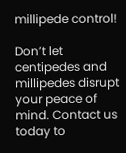millipede control!

Don’t let centipedes and millipedes disrupt your peace of mind. Contact us today to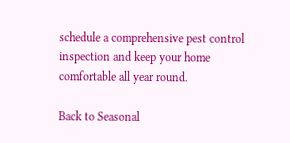schedule a comprehensive pest control inspection and keep your home comfortable all year round.

Back to Seasonal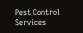Pest Control Services